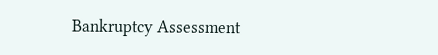Bankruptcy Assessment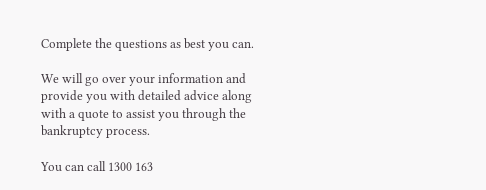Complete the questions as best you can.

We will go over your information and provide you with detailed advice along with a quote to assist you through the bankruptcy process.

You can call 1300 163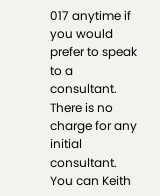017 anytime if you would prefer to speak to a consultant. There is no charge for any initial consultant. You can Keith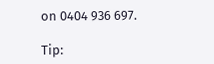on 0404 936 697.

Tip: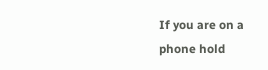If you are on a phone hold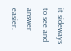it sideways to see and answer easier.